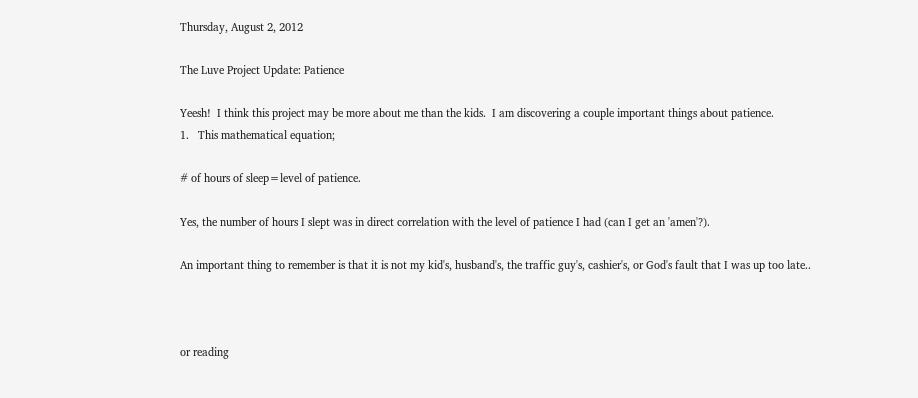Thursday, August 2, 2012

The Luve Project Update: Patience

Yeesh!  I think this project may be more about me than the kids.  I am discovering a couple important things about patience.
1.   This mathematical equation;

# of hours of sleep=level of patience.

Yes, the number of hours I slept was in direct correlation with the level of patience I had (can I get an 'amen'?).

An important thing to remember is that it is not my kid's, husband's, the traffic guy's, cashier's, or God's fault that I was up too late..



or reading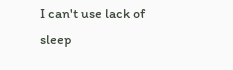I can't use lack of sleep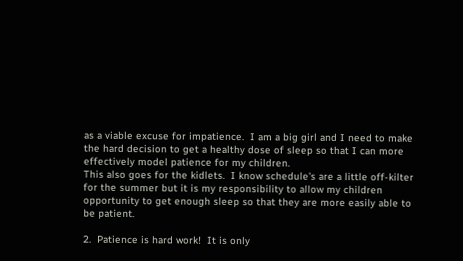as a viable excuse for impatience.  I am a big girl and I need to make the hard decision to get a healthy dose of sleep so that I can more effectively model patience for my children.
This also goes for the kidlets.  I know schedule's are a little off-kilter for the summer but it is my responsibility to allow my children opportunity to get enough sleep so that they are more easily able to be patient.

2.  Patience is hard work!  It is only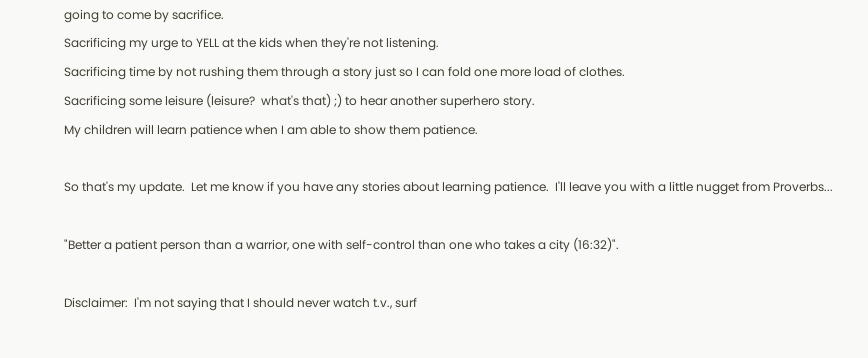going to come by sacrifice.
Sacrificing my urge to YELL at the kids when they're not listening.
Sacrificing time by not rushing them through a story just so I can fold one more load of clothes.
Sacrificing some leisure (leisure?  what's that) ;) to hear another superhero story.
My children will learn patience when I am able to show them patience.

So that's my update.  Let me know if you have any stories about learning patience.  I'll leave you with a little nugget from Proverbs...

"Better a patient person than a warrior, one with self-control than one who takes a city (16:32)".

Disclaimer:  I'm not saying that I should never watch t.v., surf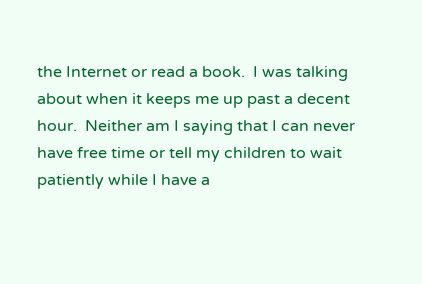the Internet or read a book.  I was talking about when it keeps me up past a decent hour.  Neither am I saying that I can never have free time or tell my children to wait patiently while I have a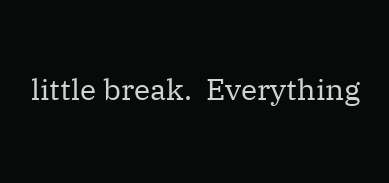little break.  Everything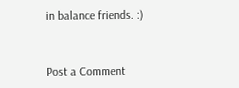in balance friends. :)


Post a Comment